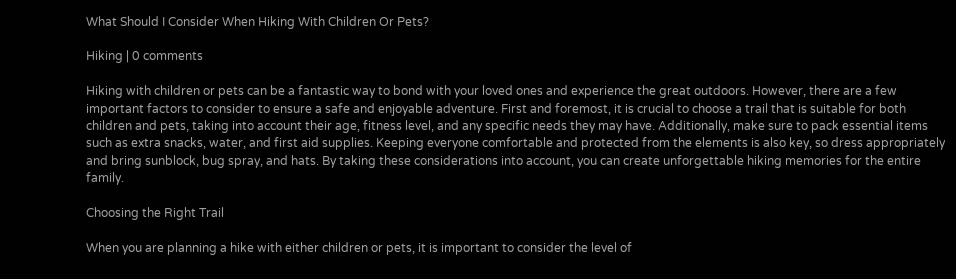What Should I Consider When Hiking With Children Or Pets?

Hiking | 0 comments

Hiking with children or pets can be a fantastic way to bond with your loved ones and experience the great outdoors. However, there are a few important factors to consider to ensure a safe and enjoyable adventure. First and foremost, it is crucial to choose a trail that is suitable for both children and pets, taking into account their age, fitness level, and any specific needs they may have. Additionally, make sure to pack essential items such as extra snacks, water, and first aid supplies. Keeping everyone comfortable and protected from the elements is also key, so dress appropriately and bring sunblock, bug spray, and hats. By taking these considerations into account, you can create unforgettable hiking memories for the entire family.

Choosing the Right Trail

When you are planning a hike with either children or pets, it is important to consider the level of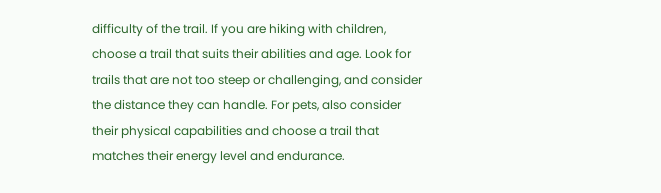difficulty of the trail. If you are hiking with children, choose a trail that suits their abilities and age. Look for trails that are not too steep or challenging, and consider the distance they can handle. For pets, also consider their physical capabilities and choose a trail that matches their energy level and endurance.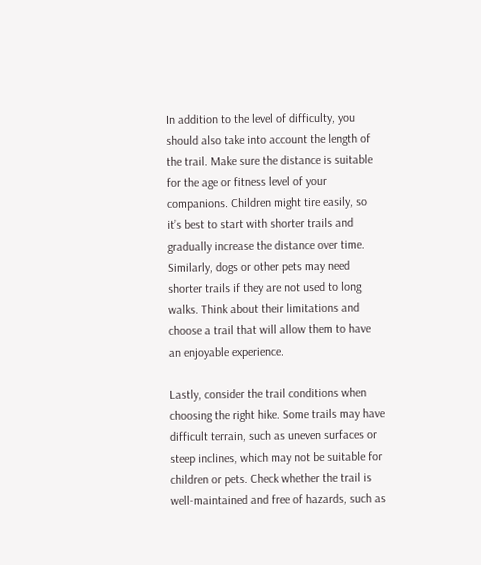In addition to the level of difficulty, you should also take into account the length of the trail. Make sure the distance is suitable for the age or fitness level of your companions. Children might tire easily, so it’s best to start with shorter trails and gradually increase the distance over time. Similarly, dogs or other pets may need shorter trails if they are not used to long walks. Think about their limitations and choose a trail that will allow them to have an enjoyable experience.

Lastly, consider the trail conditions when choosing the right hike. Some trails may have difficult terrain, such as uneven surfaces or steep inclines, which may not be suitable for children or pets. Check whether the trail is well-maintained and free of hazards, such as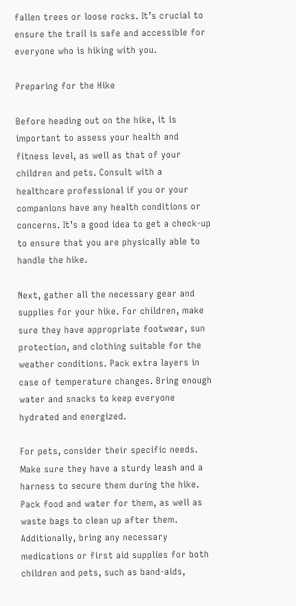fallen trees or loose rocks. It’s crucial to ensure the trail is safe and accessible for everyone who is hiking with you.

Preparing for the Hike

Before heading out on the hike, it is important to assess your health and fitness level, as well as that of your children and pets. Consult with a healthcare professional if you or your companions have any health conditions or concerns. It’s a good idea to get a check-up to ensure that you are physically able to handle the hike.

Next, gather all the necessary gear and supplies for your hike. For children, make sure they have appropriate footwear, sun protection, and clothing suitable for the weather conditions. Pack extra layers in case of temperature changes. Bring enough water and snacks to keep everyone hydrated and energized.

For pets, consider their specific needs. Make sure they have a sturdy leash and a harness to secure them during the hike. Pack food and water for them, as well as waste bags to clean up after them. Additionally, bring any necessary medications or first aid supplies for both children and pets, such as band-aids,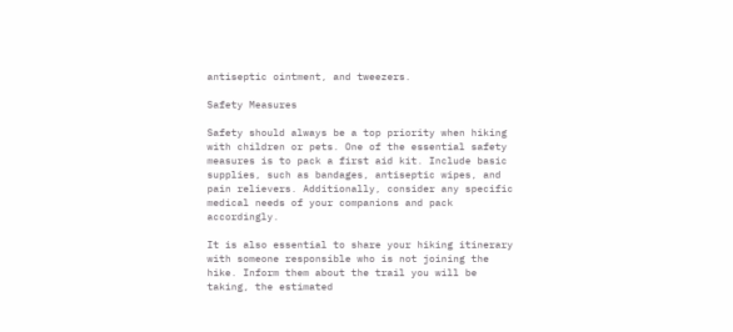antiseptic ointment, and tweezers.

Safety Measures

Safety should always be a top priority when hiking with children or pets. One of the essential safety measures is to pack a first aid kit. Include basic supplies, such as bandages, antiseptic wipes, and pain relievers. Additionally, consider any specific medical needs of your companions and pack accordingly.

It is also essential to share your hiking itinerary with someone responsible who is not joining the hike. Inform them about the trail you will be taking, the estimated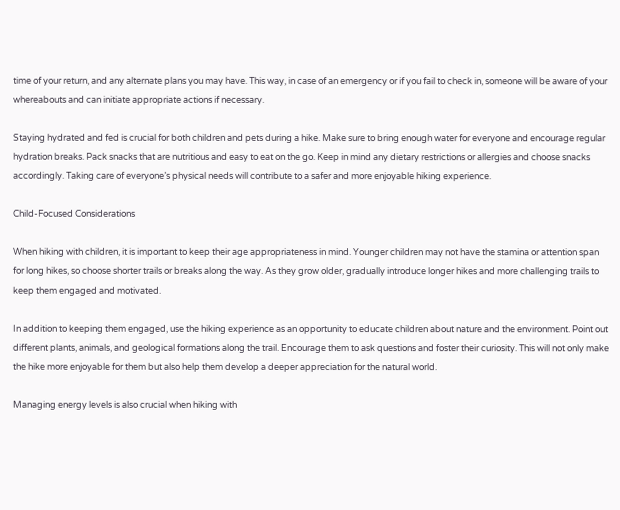time of your return, and any alternate plans you may have. This way, in case of an emergency or if you fail to check in, someone will be aware of your whereabouts and can initiate appropriate actions if necessary.

Staying hydrated and fed is crucial for both children and pets during a hike. Make sure to bring enough water for everyone and encourage regular hydration breaks. Pack snacks that are nutritious and easy to eat on the go. Keep in mind any dietary restrictions or allergies and choose snacks accordingly. Taking care of everyone’s physical needs will contribute to a safer and more enjoyable hiking experience.

Child-Focused Considerations

When hiking with children, it is important to keep their age appropriateness in mind. Younger children may not have the stamina or attention span for long hikes, so choose shorter trails or breaks along the way. As they grow older, gradually introduce longer hikes and more challenging trails to keep them engaged and motivated.

In addition to keeping them engaged, use the hiking experience as an opportunity to educate children about nature and the environment. Point out different plants, animals, and geological formations along the trail. Encourage them to ask questions and foster their curiosity. This will not only make the hike more enjoyable for them but also help them develop a deeper appreciation for the natural world.

Managing energy levels is also crucial when hiking with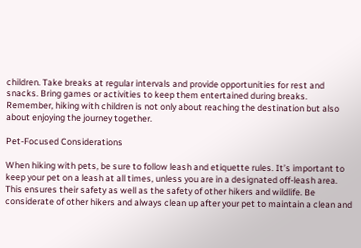children. Take breaks at regular intervals and provide opportunities for rest and snacks. Bring games or activities to keep them entertained during breaks. Remember, hiking with children is not only about reaching the destination but also about enjoying the journey together.

Pet-Focused Considerations

When hiking with pets, be sure to follow leash and etiquette rules. It’s important to keep your pet on a leash at all times, unless you are in a designated off-leash area. This ensures their safety as well as the safety of other hikers and wildlife. Be considerate of other hikers and always clean up after your pet to maintain a clean and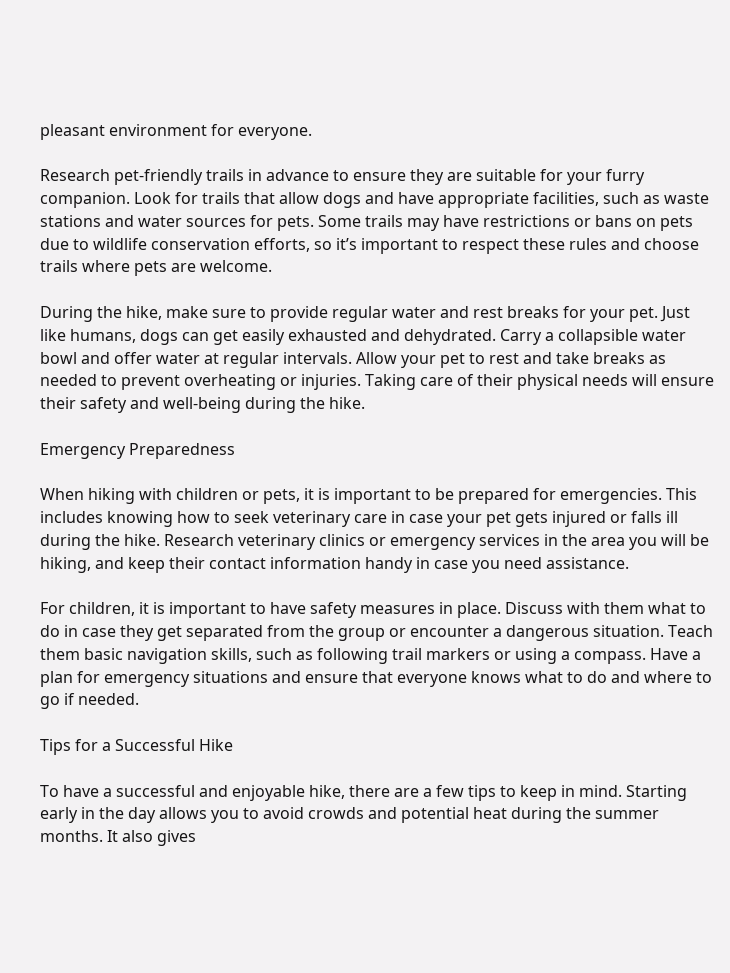pleasant environment for everyone.

Research pet-friendly trails in advance to ensure they are suitable for your furry companion. Look for trails that allow dogs and have appropriate facilities, such as waste stations and water sources for pets. Some trails may have restrictions or bans on pets due to wildlife conservation efforts, so it’s important to respect these rules and choose trails where pets are welcome.

During the hike, make sure to provide regular water and rest breaks for your pet. Just like humans, dogs can get easily exhausted and dehydrated. Carry a collapsible water bowl and offer water at regular intervals. Allow your pet to rest and take breaks as needed to prevent overheating or injuries. Taking care of their physical needs will ensure their safety and well-being during the hike.

Emergency Preparedness

When hiking with children or pets, it is important to be prepared for emergencies. This includes knowing how to seek veterinary care in case your pet gets injured or falls ill during the hike. Research veterinary clinics or emergency services in the area you will be hiking, and keep their contact information handy in case you need assistance.

For children, it is important to have safety measures in place. Discuss with them what to do in case they get separated from the group or encounter a dangerous situation. Teach them basic navigation skills, such as following trail markers or using a compass. Have a plan for emergency situations and ensure that everyone knows what to do and where to go if needed.

Tips for a Successful Hike

To have a successful and enjoyable hike, there are a few tips to keep in mind. Starting early in the day allows you to avoid crowds and potential heat during the summer months. It also gives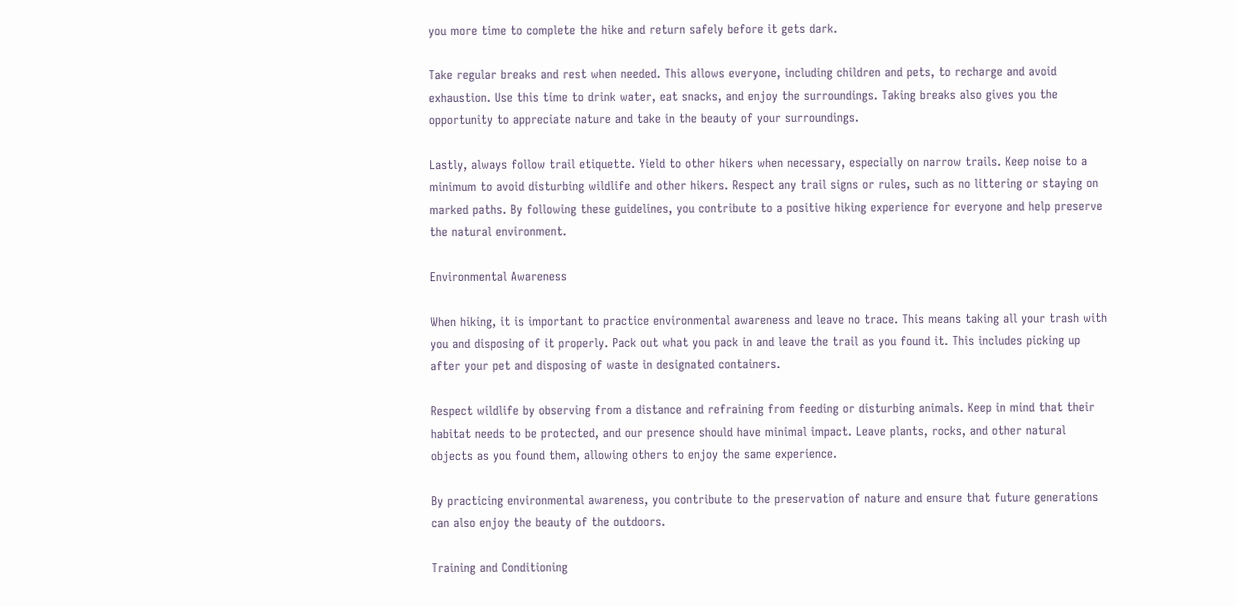you more time to complete the hike and return safely before it gets dark.

Take regular breaks and rest when needed. This allows everyone, including children and pets, to recharge and avoid exhaustion. Use this time to drink water, eat snacks, and enjoy the surroundings. Taking breaks also gives you the opportunity to appreciate nature and take in the beauty of your surroundings.

Lastly, always follow trail etiquette. Yield to other hikers when necessary, especially on narrow trails. Keep noise to a minimum to avoid disturbing wildlife and other hikers. Respect any trail signs or rules, such as no littering or staying on marked paths. By following these guidelines, you contribute to a positive hiking experience for everyone and help preserve the natural environment.

Environmental Awareness

When hiking, it is important to practice environmental awareness and leave no trace. This means taking all your trash with you and disposing of it properly. Pack out what you pack in and leave the trail as you found it. This includes picking up after your pet and disposing of waste in designated containers.

Respect wildlife by observing from a distance and refraining from feeding or disturbing animals. Keep in mind that their habitat needs to be protected, and our presence should have minimal impact. Leave plants, rocks, and other natural objects as you found them, allowing others to enjoy the same experience.

By practicing environmental awareness, you contribute to the preservation of nature and ensure that future generations can also enjoy the beauty of the outdoors.

Training and Conditioning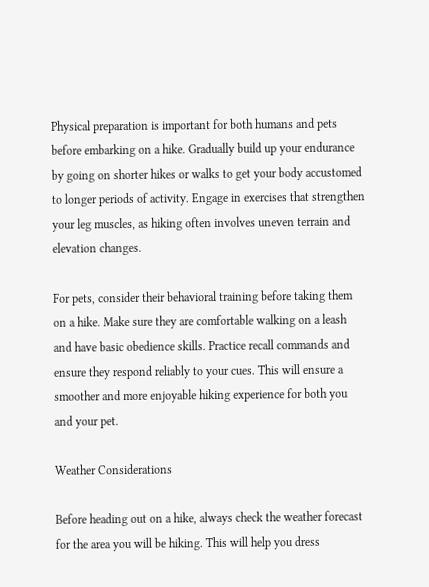Physical preparation is important for both humans and pets before embarking on a hike. Gradually build up your endurance by going on shorter hikes or walks to get your body accustomed to longer periods of activity. Engage in exercises that strengthen your leg muscles, as hiking often involves uneven terrain and elevation changes.

For pets, consider their behavioral training before taking them on a hike. Make sure they are comfortable walking on a leash and have basic obedience skills. Practice recall commands and ensure they respond reliably to your cues. This will ensure a smoother and more enjoyable hiking experience for both you and your pet.

Weather Considerations

Before heading out on a hike, always check the weather forecast for the area you will be hiking. This will help you dress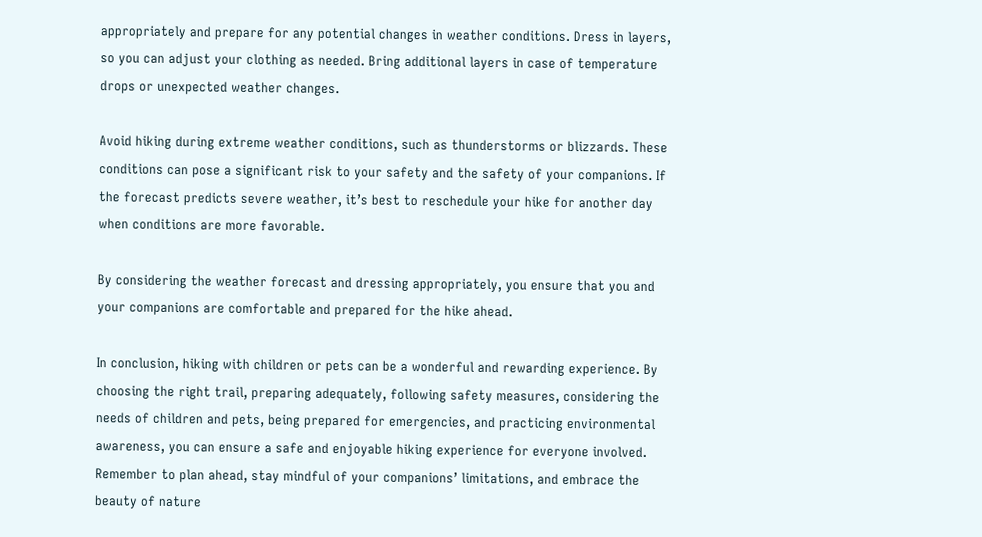appropriately and prepare for any potential changes in weather conditions. Dress in layers, so you can adjust your clothing as needed. Bring additional layers in case of temperature drops or unexpected weather changes.

Avoid hiking during extreme weather conditions, such as thunderstorms or blizzards. These conditions can pose a significant risk to your safety and the safety of your companions. If the forecast predicts severe weather, it’s best to reschedule your hike for another day when conditions are more favorable.

By considering the weather forecast and dressing appropriately, you ensure that you and your companions are comfortable and prepared for the hike ahead.

In conclusion, hiking with children or pets can be a wonderful and rewarding experience. By choosing the right trail, preparing adequately, following safety measures, considering the needs of children and pets, being prepared for emergencies, and practicing environmental awareness, you can ensure a safe and enjoyable hiking experience for everyone involved. Remember to plan ahead, stay mindful of your companions’ limitations, and embrace the beauty of nature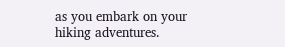as you embark on your hiking adventures.